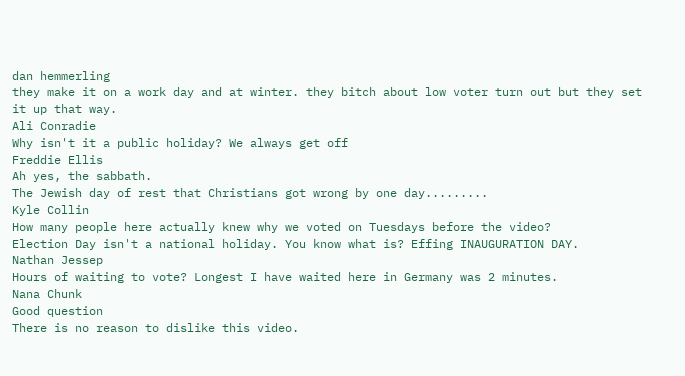dan hemmerling
they make it on a work day and at winter. they bitch about low voter turn out but they set it up that way.
Ali Conradie
Why isn't it a public holiday? We always get off
Freddie Ellis
Ah yes, the sabbath.
The Jewish day of rest that Christians got wrong by one day.........
Kyle Collin
How many people here actually knew why we voted on Tuesdays before the video?
Election Day isn't a national holiday. You know what is? Effing INAUGURATION DAY.
Nathan Jessep
Hours of waiting to vote? Longest I have waited here in Germany was 2 minutes.
Nana Chunk
Good question
There is no reason to dislike this video.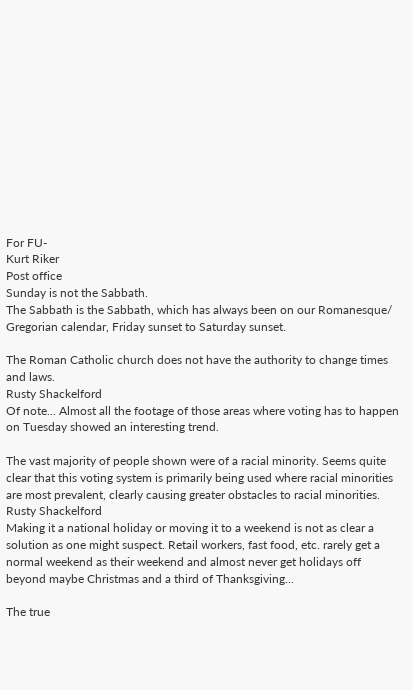For FU-
Kurt Riker
Post office
Sunday is not the Sabbath.
The Sabbath is the Sabbath, which has always been on our Romanesque/ Gregorian calendar, Friday sunset to Saturday sunset.

The Roman Catholic church does not have the authority to change times and laws.
Rusty Shackelford
Of note... Almost all the footage of those areas where voting has to happen on Tuesday showed an interesting trend.

The vast majority of people shown were of a racial minority. Seems quite clear that this voting system is primarily being used where racial minorities are most prevalent, clearly causing greater obstacles to racial minorities.
Rusty Shackelford
Making it a national holiday or moving it to a weekend is not as clear a solution as one might suspect. Retail workers, fast food, etc. rarely get a normal weekend as their weekend and almost never get holidays off beyond maybe Christmas and a third of Thanksgiving...

The true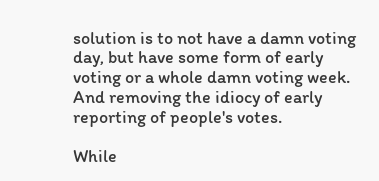solution is to not have a damn voting day, but have some form of early voting or a whole damn voting week. And removing the idiocy of early reporting of people's votes.

While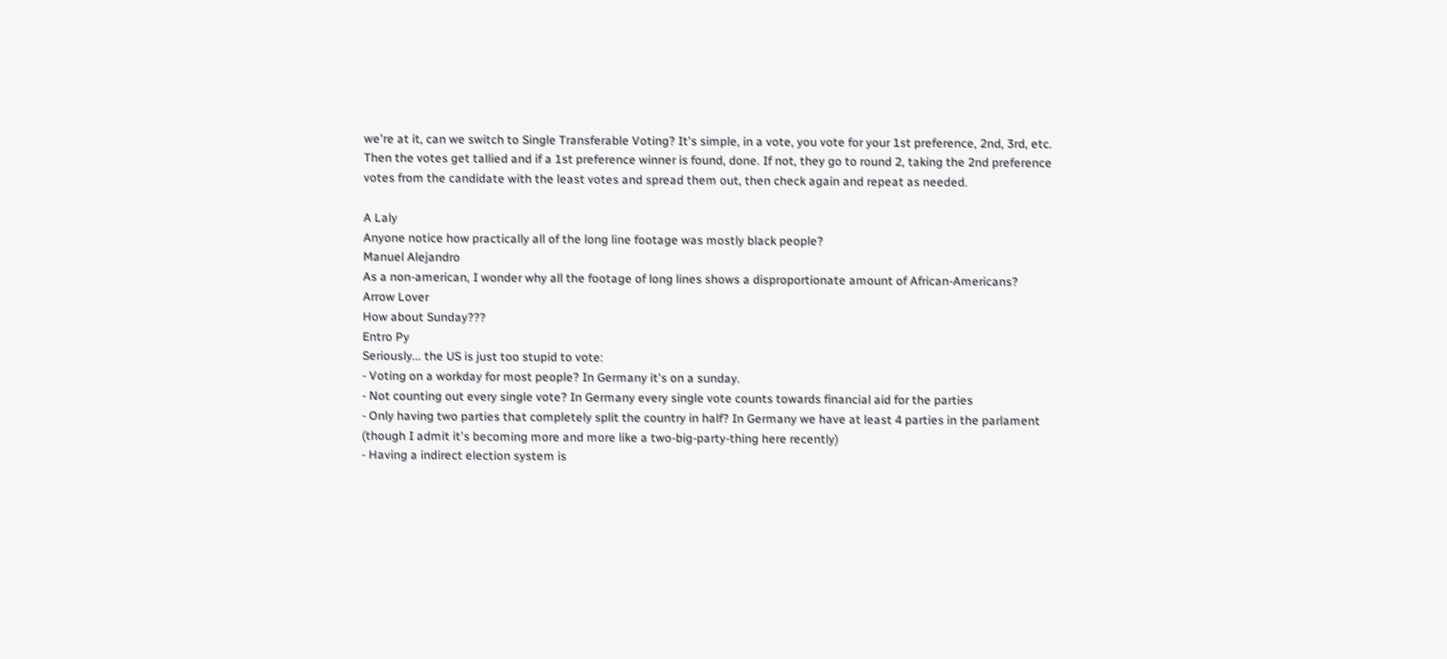we're at it, can we switch to Single Transferable Voting? It's simple, in a vote, you vote for your 1st preference, 2nd, 3rd, etc. Then the votes get tallied and if a 1st preference winner is found, done. If not, they go to round 2, taking the 2nd preference votes from the candidate with the least votes and spread them out, then check again and repeat as needed.

A Laly
Anyone notice how practically all of the long line footage was mostly black people?
Manuel Alejandro
As a non-american, I wonder why all the footage of long lines shows a disproportionate amount of African-Americans?
Arrow Lover
How about Sunday???
Entro Py
Seriously... the US is just too stupid to vote:
- Voting on a workday for most people? In Germany it's on a sunday.
- Not counting out every single vote? In Germany every single vote counts towards financial aid for the parties
- Only having two parties that completely split the country in half? In Germany we have at least 4 parties in the parlament (though I admit it's becoming more and more like a two-big-party-thing here recently)
- Having a indirect election system is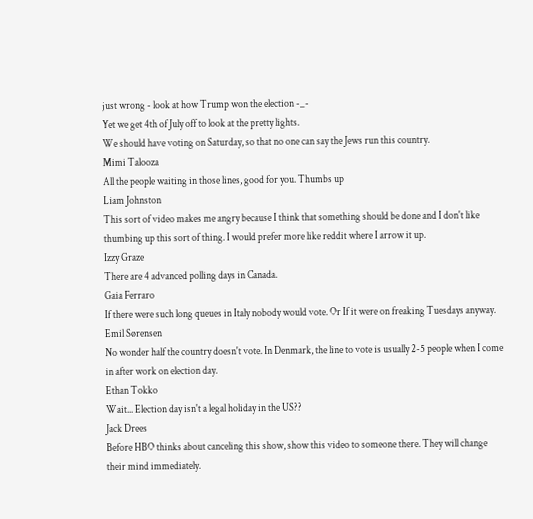just wrong - look at how Trump won the election -_-
Yet we get 4th of July off to look at the pretty lights.
We should have voting on Saturday, so that no one can say the Jews run this country.
Mimi Talooza
All the people waiting in those lines, good for you. Thumbs up
Liam Johnston
This sort of video makes me angry because I think that something should be done and I don't like thumbing up this sort of thing. I would prefer more like reddit where I arrow it up.
Izzy Graze
There are 4 advanced polling days in Canada.
Gaia Ferraro
If there were such long queues in Italy nobody would vote. Or If it were on freaking Tuesdays anyway.
Emil Sørensen
No wonder half the country doesn't vote. In Denmark, the line to vote is usually 2-5 people when I come in after work on election day.
Ethan Tokko
Wait... Election day isn't a legal holiday in the US??
Jack Drees
Before HBO thinks about canceling this show, show this video to someone there. They will change their mind immediately.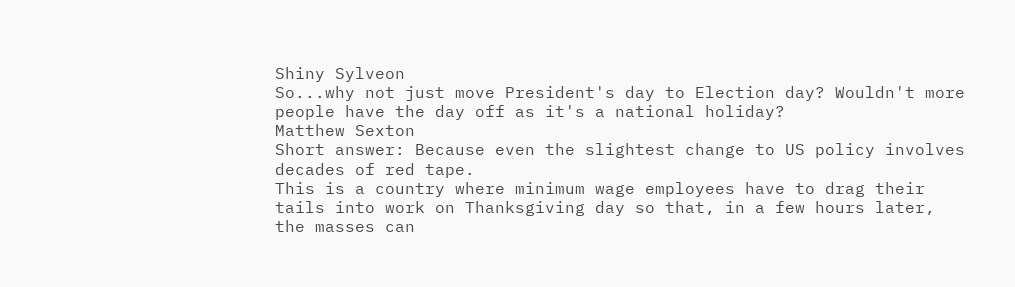Shiny Sylveon
So...why not just move President's day to Election day? Wouldn't more people have the day off as it's a national holiday?
Matthew Sexton
Short answer: Because even the slightest change to US policy involves decades of red tape.
This is a country where minimum wage employees have to drag their tails into work on Thanksgiving day so that, in a few hours later, the masses can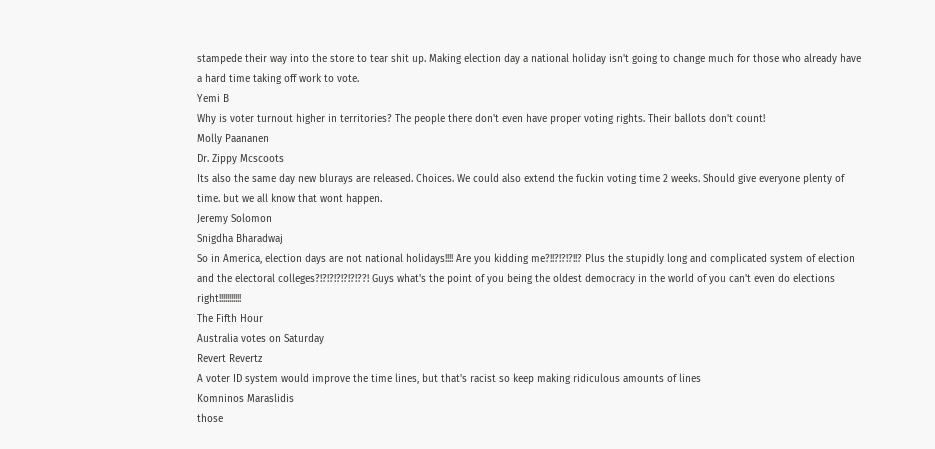stampede their way into the store to tear shit up. Making election day a national holiday isn't going to change much for those who already have a hard time taking off work to vote.
Yemi B
Why is voter turnout higher in territories? The people there don't even have proper voting rights. Their ballots don't count!
Molly Paananen
Dr. Zippy Mcscoots
Its also the same day new blurays are released. Choices. We could also extend the fuckin voting time 2 weeks. Should give everyone plenty of time. but we all know that wont happen.
Jeremy Solomon
Snigdha Bharadwaj
So in America, election days are not national holidays!!!! Are you kidding me?!!?!?!?!!? Plus the stupidly long and complicated system of election and the electoral colleges?!?!?!?!?!?!??! Guys what's the point of you being the oldest democracy in the world of you can't even do elections right!!!!!!!!!!!
The Fifth Hour
Australia votes on Saturday
Revert Revertz
A voter ID system would improve the time lines, but that's racist so keep making ridiculous amounts of lines
Komninos Maraslidis
those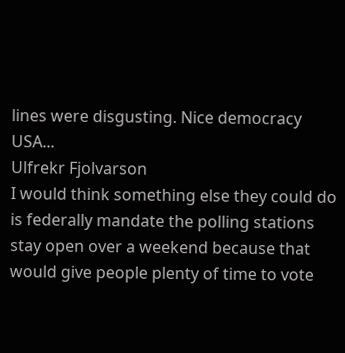lines were disgusting. Nice democracy USA...
Ulfrekr Fjolvarson
I would think something else they could do is federally mandate the polling stations stay open over a weekend because that would give people plenty of time to vote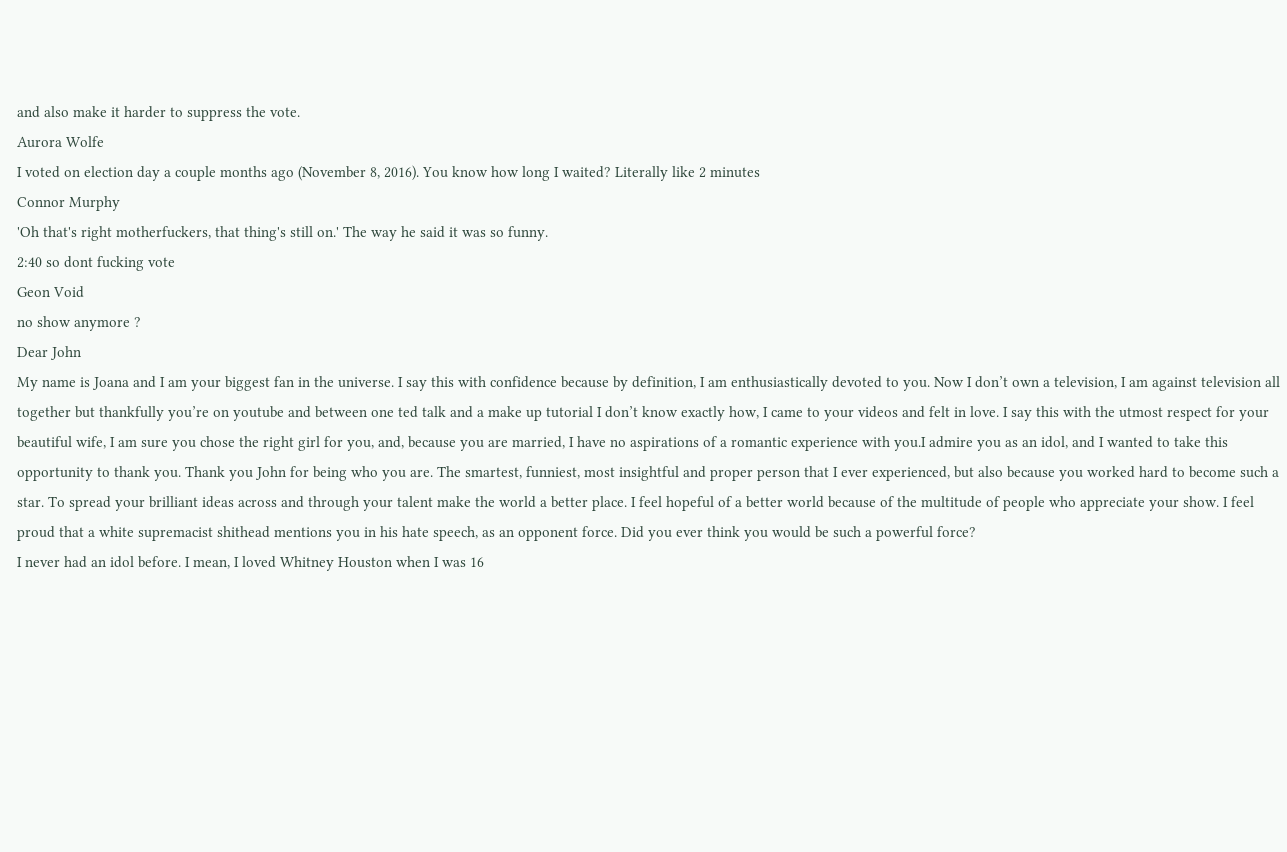and also make it harder to suppress the vote.
Aurora Wolfe
I voted on election day a couple months ago (November 8, 2016). You know how long I waited? Literally like 2 minutes
Connor Murphy
'Oh that's right motherfuckers, that thing's still on.' The way he said it was so funny.
2:40 so dont fucking vote
Geon Void
no show anymore ?
Dear John
My name is Joana and I am your biggest fan in the universe. I say this with confidence because by definition, I am enthusiastically devoted to you. Now I don’t own a television, I am against television all together but thankfully you’re on youtube and between one ted talk and a make up tutorial I don’t know exactly how, I came to your videos and felt in love. I say this with the utmost respect for your beautiful wife, I am sure you chose the right girl for you, and, because you are married, I have no aspirations of a romantic experience with you.I admire you as an idol, and I wanted to take this opportunity to thank you. Thank you John for being who you are. The smartest, funniest, most insightful and proper person that I ever experienced, but also because you worked hard to become such a star. To spread your brilliant ideas across and through your talent make the world a better place. I feel hopeful of a better world because of the multitude of people who appreciate your show. I feel proud that a white supremacist shithead mentions you in his hate speech, as an opponent force. Did you ever think you would be such a powerful force?
I never had an idol before. I mean, I loved Whitney Houston when I was 16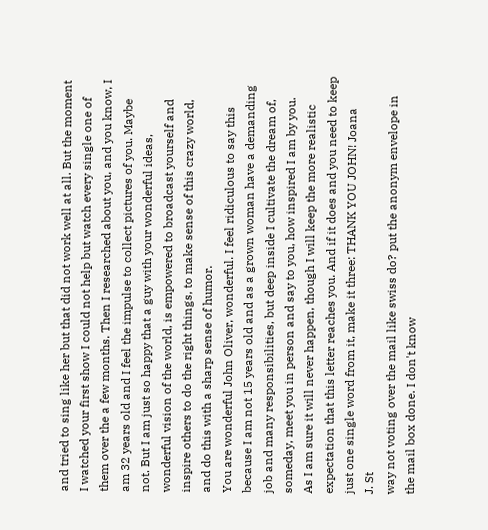and tried to sing like her but that did not work well at all. But the moment I watched your first show I could not help but watch every single one of them over the a few months. Then I researched about you, and you know, I am 32 years old and I feel the impulse to collect pictures of you. Maybe not. But I am just so happy that a guy with your wonderful ideas, wonderful vision of the world, is empowered to broadcast yourself and inspire others to do the right things, to make sense of this crazy world, and do this with a sharp sense of humor.
You are wonderful John Oliver, wonderful. I feel ridiculous to say this because I am not 15 years old and as a grown woman have a demanding job and many responsibilities, but deep inside I cultivate the dream of, someday, meet you in person and say to you, how inspired I am by you.
As I am sure it will never happen, though I will keep the more realistic expectation that this letter reaches you. And if it does and you need to keep just one single word from it, make it three: THANK YOU JOHN! Joana
J. St
way not voting over the mail like swiss do? put the anonym envelope in the mail box done. I don't know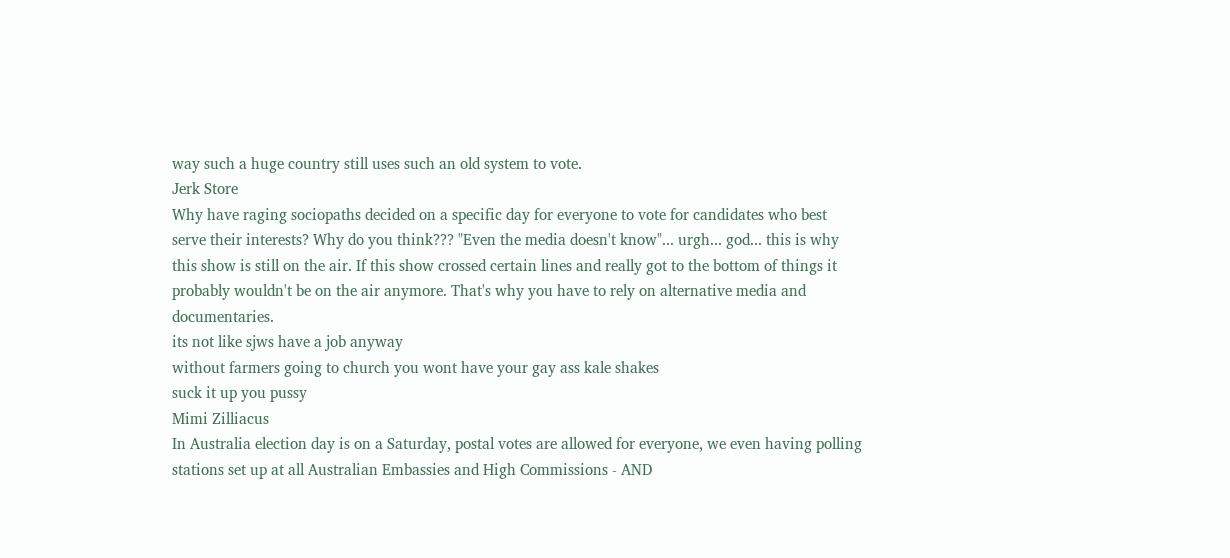way such a huge country still uses such an old system to vote.
Jerk Store
Why have raging sociopaths decided on a specific day for everyone to vote for candidates who best serve their interests? Why do you think??? "Even the media doesn't know"... urgh... god... this is why this show is still on the air. If this show crossed certain lines and really got to the bottom of things it probably wouldn't be on the air anymore. That's why you have to rely on alternative media and documentaries.
its not like sjws have a job anyway
without farmers going to church you wont have your gay ass kale shakes
suck it up you pussy
Mimi Zilliacus
In Australia election day is on a Saturday, postal votes are allowed for everyone, we even having polling stations set up at all Australian Embassies and High Commissions - AND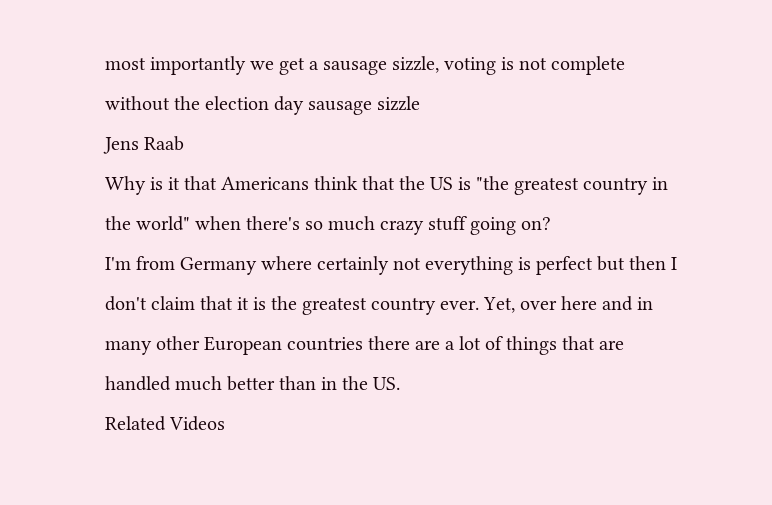most importantly we get a sausage sizzle, voting is not complete without the election day sausage sizzle
Jens Raab
Why is it that Americans think that the US is "the greatest country in the world" when there's so much crazy stuff going on?
I'm from Germany where certainly not everything is perfect but then I don't claim that it is the greatest country ever. Yet, over here and in many other European countries there are a lot of things that are handled much better than in the US.
Related Videos